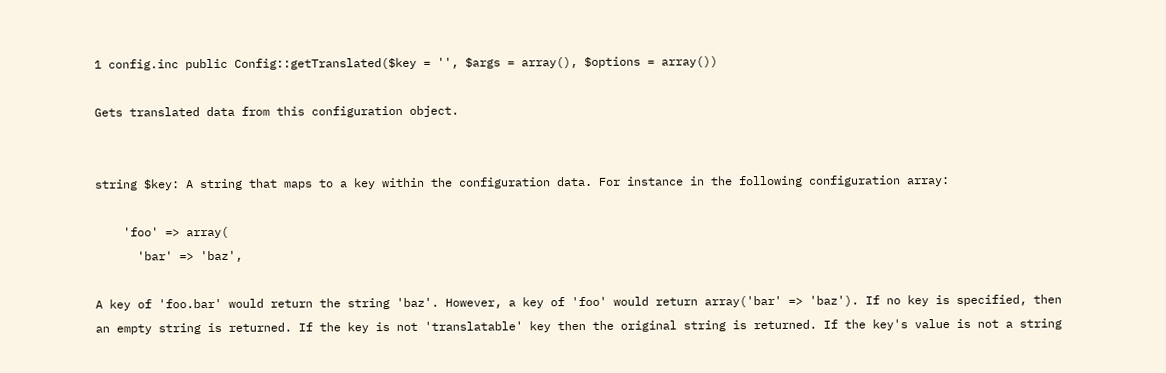1 config.inc public Config::getTranslated($key = '', $args = array(), $options = array())

Gets translated data from this configuration object.


string $key: A string that maps to a key within the configuration data. For instance in the following configuration array:

    'foo' => array(
      'bar' => 'baz',

A key of 'foo.bar' would return the string 'baz'. However, a key of 'foo' would return array('bar' => 'baz'). If no key is specified, then an empty string is returned. If the key is not 'translatable' key then the original string is returned. If the key's value is not a string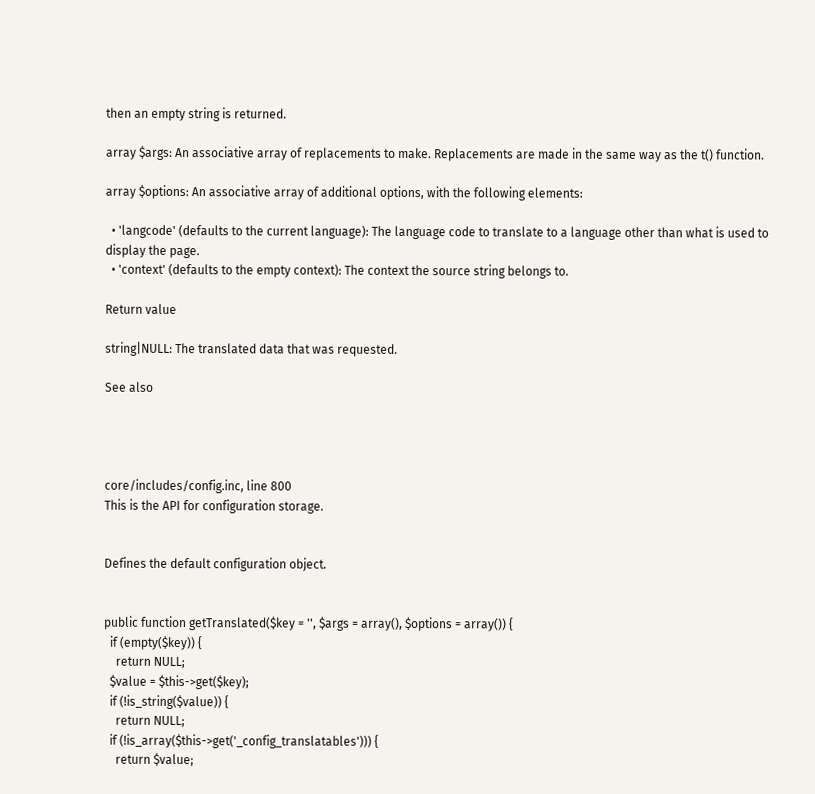then an empty string is returned.

array $args: An associative array of replacements to make. Replacements are made in the same way as the t() function.

array $options: An associative array of additional options, with the following elements:

  • 'langcode' (defaults to the current language): The language code to translate to a language other than what is used to display the page.
  • 'context' (defaults to the empty context): The context the source string belongs to.

Return value

string|NULL: The translated data that was requested.

See also




core/includes/config.inc, line 800
This is the API for configuration storage.


Defines the default configuration object.


public function getTranslated($key = '', $args = array(), $options = array()) {
  if (empty($key)) {
    return NULL;
  $value = $this->get($key);
  if (!is_string($value)) {
    return NULL;
  if (!is_array($this->get('_config_translatables'))) {
    return $value;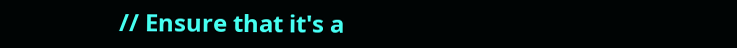// Ensure that it's a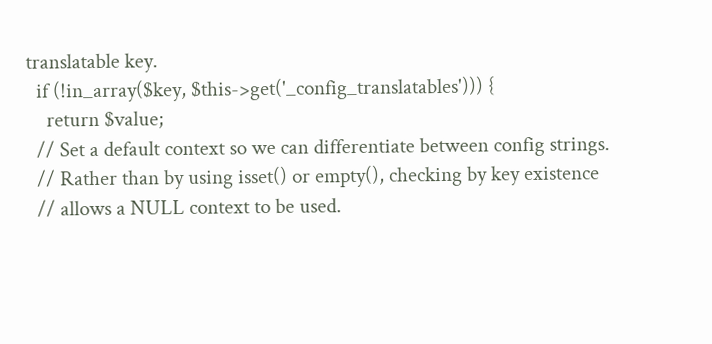translatable key.
  if (!in_array($key, $this->get('_config_translatables'))) {
    return $value;
  // Set a default context so we can differentiate between config strings.
  // Rather than by using isset() or empty(), checking by key existence
  // allows a NULL context to be used.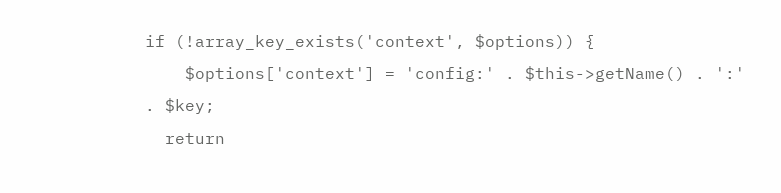if (!array_key_exists('context', $options)) {
    $options['context'] = 'config:' . $this->getName() . ':' . $key;
  return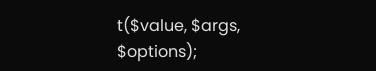t($value, $args, $options);